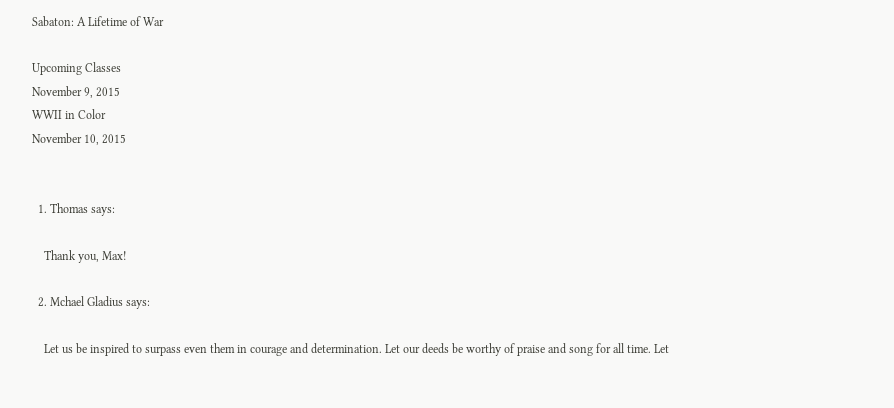Sabaton: A Lifetime of War

Upcoming Classes
November 9, 2015
WWII in Color
November 10, 2015


  1. Thomas says:

    Thank you, Max!

  2. Mchael Gladius says:

    Let us be inspired to surpass even them in courage and determination. Let our deeds be worthy of praise and song for all time. Let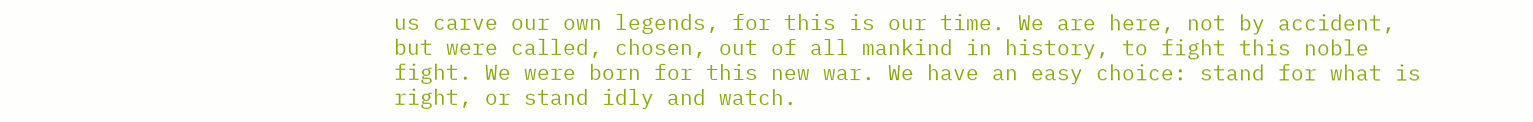us carve our own legends, for this is our time. We are here, not by accident, but were called, chosen, out of all mankind in history, to fight this noble fight. We were born for this new war. We have an easy choice: stand for what is right, or stand idly and watch.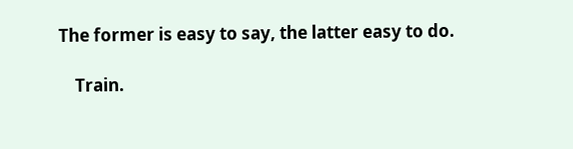The former is easy to say, the latter easy to do.

    Train.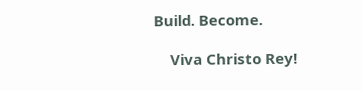Build. Become.

    Viva Christo Rey!